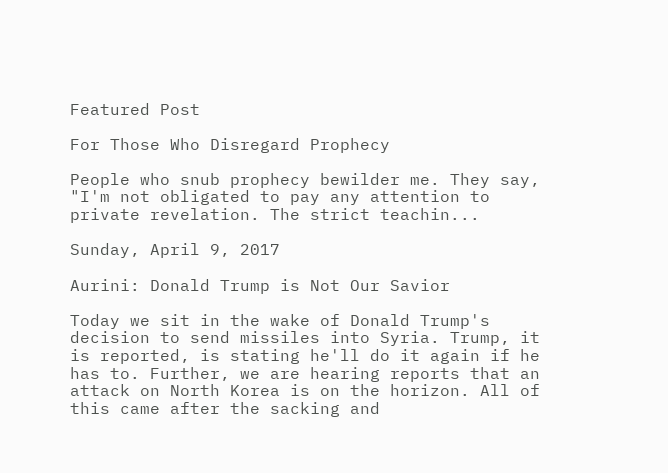Featured Post

For Those Who Disregard Prophecy

People who snub prophecy bewilder me. They say, "I'm not obligated to pay any attention to private revelation. The strict teachin...

Sunday, April 9, 2017

Aurini: Donald Trump is Not Our Savior

Today we sit in the wake of Donald Trump's decision to send missiles into Syria. Trump, it is reported, is stating he'll do it again if he has to. Further, we are hearing reports that an attack on North Korea is on the horizon. All of this came after the sacking and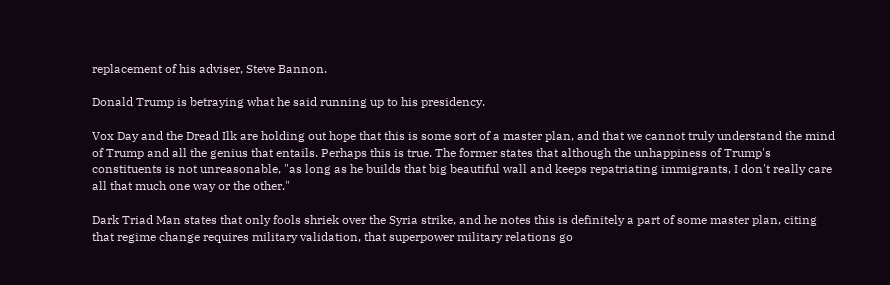replacement of his adviser, Steve Bannon.

Donald Trump is betraying what he said running up to his presidency.

Vox Day and the Dread Ilk are holding out hope that this is some sort of a master plan, and that we cannot truly understand the mind of Trump and all the genius that entails. Perhaps this is true. The former states that although the unhappiness of Trump's constituents is not unreasonable, "as long as he builds that big beautiful wall and keeps repatriating immigrants, I don't really care all that much one way or the other."

Dark Triad Man states that only fools shriek over the Syria strike, and he notes this is definitely a part of some master plan, citing that regime change requires military validation, that superpower military relations go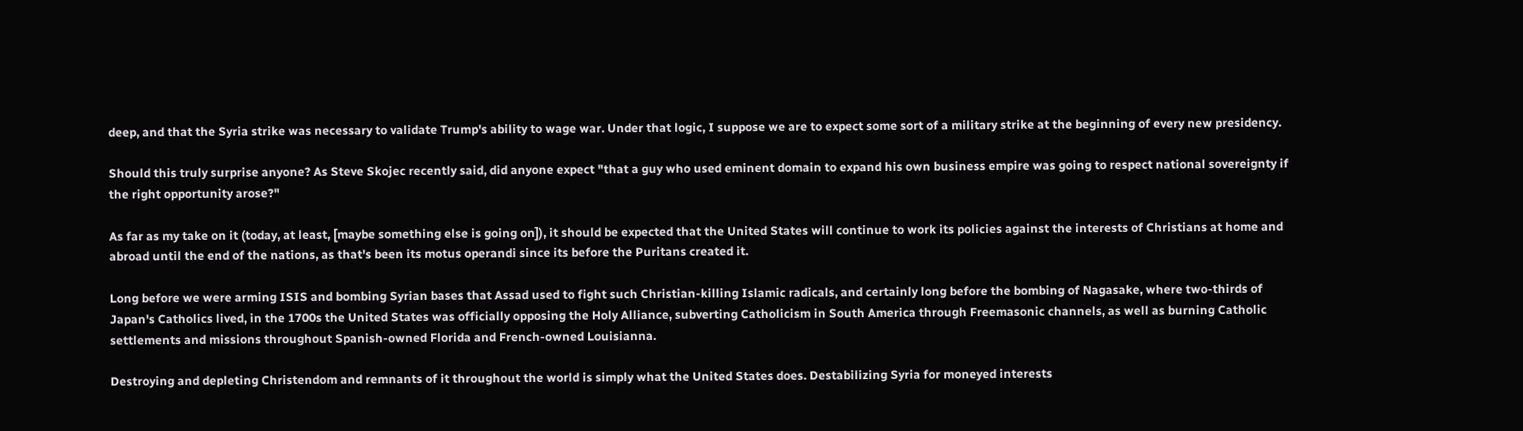deep, and that the Syria strike was necessary to validate Trump's ability to wage war. Under that logic, I suppose we are to expect some sort of a military strike at the beginning of every new presidency.

Should this truly surprise anyone? As Steve Skojec recently said, did anyone expect "that a guy who used eminent domain to expand his own business empire was going to respect national sovereignty if the right opportunity arose?"

As far as my take on it (today, at least, [maybe something else is going on]), it should be expected that the United States will continue to work its policies against the interests of Christians at home and abroad until the end of the nations, as that's been its motus operandi since its before the Puritans created it.

Long before we were arming ISIS and bombing Syrian bases that Assad used to fight such Christian-killing Islamic radicals, and certainly long before the bombing of Nagasake, where two-thirds of Japan's Catholics lived, in the 1700s the United States was officially opposing the Holy Alliance, subverting Catholicism in South America through Freemasonic channels, as well as burning Catholic settlements and missions throughout Spanish-owned Florida and French-owned Louisianna.

Destroying and depleting Christendom and remnants of it throughout the world is simply what the United States does. Destabilizing Syria for moneyed interests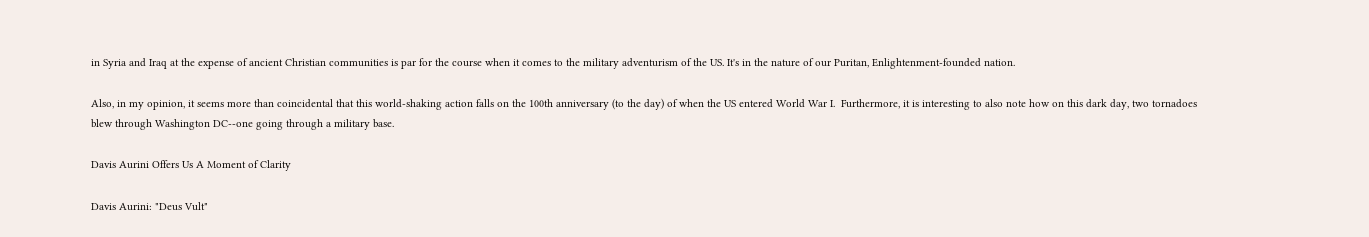in Syria and Iraq at the expense of ancient Christian communities is par for the course when it comes to the military adventurism of the US. It's in the nature of our Puritan, Enlightenment-founded nation.

Also, in my opinion, it seems more than coincidental that this world-shaking action falls on the 100th anniversary (to the day) of when the US entered World War I.  Furthermore, it is interesting to also note how on this dark day, two tornadoes blew through Washington DC--one going through a military base.

Davis Aurini Offers Us A Moment of Clarity

Davis Aurini: "Deus Vult"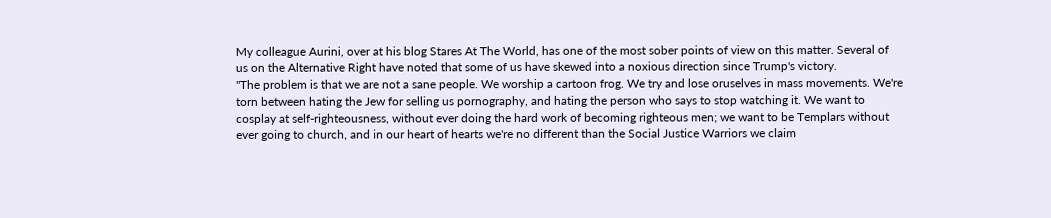My colleague Aurini, over at his blog Stares At The World, has one of the most sober points of view on this matter. Several of us on the Alternative Right have noted that some of us have skewed into a noxious direction since Trump's victory.
"The problem is that we are not a sane people. We worship a cartoon frog. We try and lose oruselves in mass movements. We're torn between hating the Jew for selling us pornography, and hating the person who says to stop watching it. We want to cosplay at self-righteousness, without ever doing the hard work of becoming righteous men; we want to be Templars without ever going to church, and in our heart of hearts we're no different than the Social Justice Warriors we claim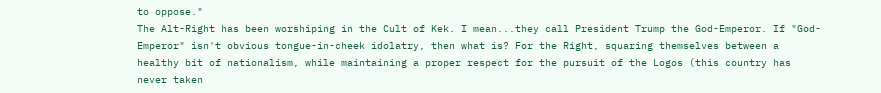to oppose."
The Alt-Right has been worshiping in the Cult of Kek. I mean...they call President Trump the God-Emperor. If "God-Emperor" isn't obvious tongue-in-cheek idolatry, then what is? For the Right, squaring themselves between a healthy bit of nationalism, while maintaining a proper respect for the pursuit of the Logos (this country has never taken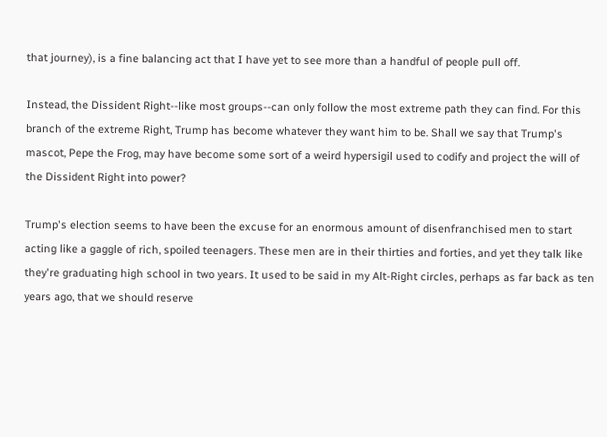that journey), is a fine balancing act that I have yet to see more than a handful of people pull off.

Instead, the Dissident Right--like most groups--can only follow the most extreme path they can find. For this branch of the extreme Right, Trump has become whatever they want him to be. Shall we say that Trump's mascot, Pepe the Frog, may have become some sort of a weird hypersigil used to codify and project the will of the Dissident Right into power?

Trump's election seems to have been the excuse for an enormous amount of disenfranchised men to start acting like a gaggle of rich, spoiled teenagers. These men are in their thirties and forties, and yet they talk like they're graduating high school in two years. It used to be said in my Alt-Right circles, perhaps as far back as ten years ago, that we should reserve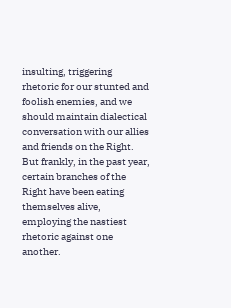insulting, triggering rhetoric for our stunted and foolish enemies, and we should maintain dialectical conversation with our allies and friends on the Right. But frankly, in the past year, certain branches of the Right have been eating themselves alive, employing the nastiest rhetoric against one another.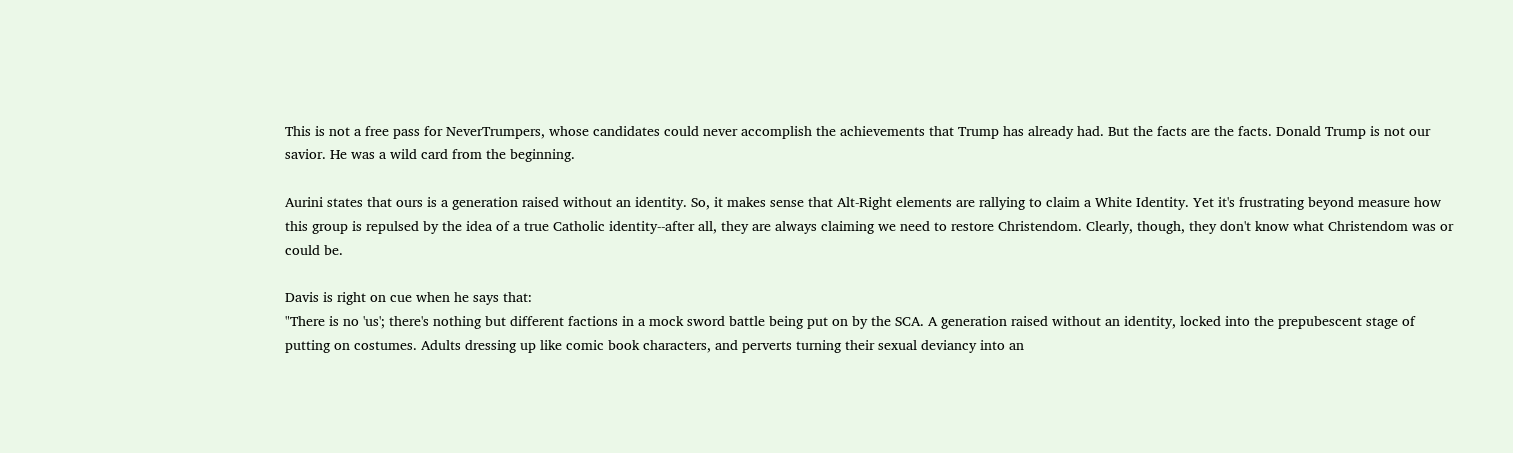This is not a free pass for NeverTrumpers, whose candidates could never accomplish the achievements that Trump has already had. But the facts are the facts. Donald Trump is not our savior. He was a wild card from the beginning.

Aurini states that ours is a generation raised without an identity. So, it makes sense that Alt-Right elements are rallying to claim a White Identity. Yet it's frustrating beyond measure how this group is repulsed by the idea of a true Catholic identity--after all, they are always claiming we need to restore Christendom. Clearly, though, they don't know what Christendom was or could be.

Davis is right on cue when he says that:
"There is no 'us'; there's nothing but different factions in a mock sword battle being put on by the SCA. A generation raised without an identity, locked into the prepubescent stage of putting on costumes. Adults dressing up like comic book characters, and perverts turning their sexual deviancy into an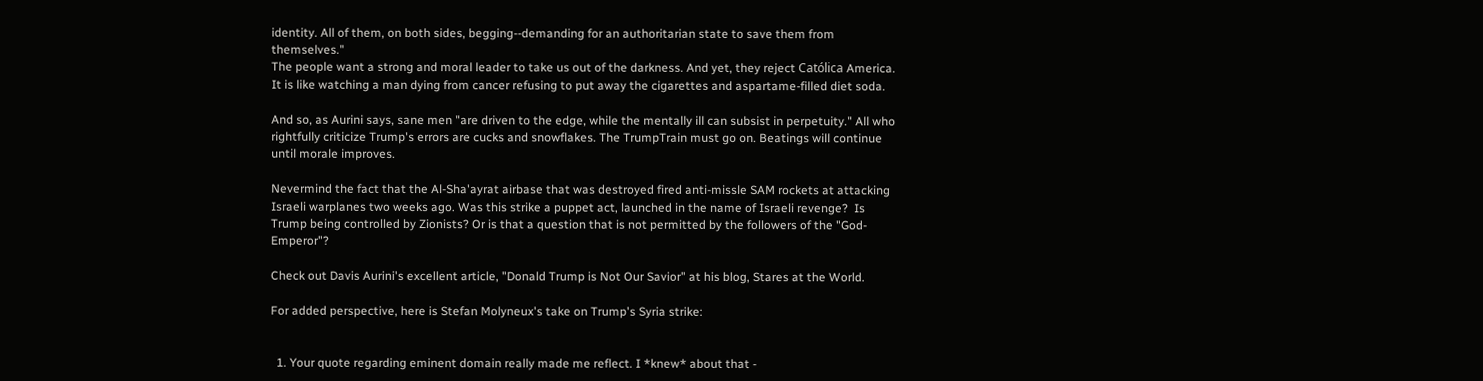identity. All of them, on both sides, begging--demanding for an authoritarian state to save them from themselves."
The people want a strong and moral leader to take us out of the darkness. And yet, they reject Católica America. It is like watching a man dying from cancer refusing to put away the cigarettes and aspartame-filled diet soda.

And so, as Aurini says, sane men "are driven to the edge, while the mentally ill can subsist in perpetuity." All who rightfully criticize Trump's errors are cucks and snowflakes. The TrumpTrain must go on. Beatings will continue until morale improves.

Nevermind the fact that the Al-Sha'ayrat airbase that was destroyed fired anti-missle SAM rockets at attacking Israeli warplanes two weeks ago. Was this strike a puppet act, launched in the name of Israeli revenge?  Is Trump being controlled by Zionists? Or is that a question that is not permitted by the followers of the "God-Emperor"?

Check out Davis Aurini's excellent article, "Donald Trump is Not Our Savior" at his blog, Stares at the World.

For added perspective, here is Stefan Molyneux's take on Trump's Syria strike:


  1. Your quote regarding eminent domain really made me reflect. I *knew* about that -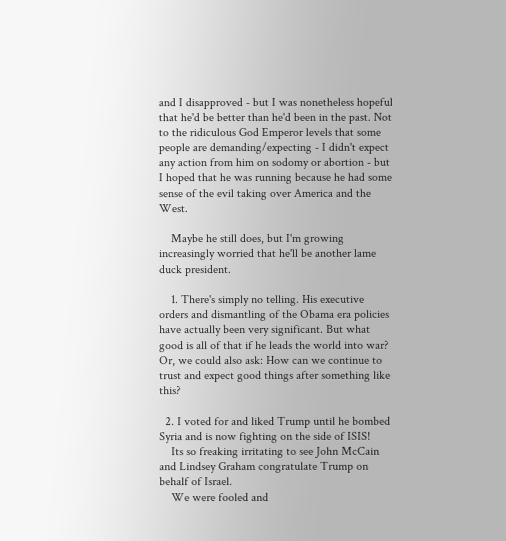and I disapproved - but I was nonetheless hopeful that he'd be better than he'd been in the past. Not to the ridiculous God Emperor levels that some people are demanding/expecting - I didn't expect any action from him on sodomy or abortion - but I hoped that he was running because he had some sense of the evil taking over America and the West.

    Maybe he still does, but I'm growing increasingly worried that he'll be another lame duck president.

    1. There's simply no telling. His executive orders and dismantling of the Obama era policies have actually been very significant. But what good is all of that if he leads the world into war? Or, we could also ask: How can we continue to trust and expect good things after something like this?

  2. I voted for and liked Trump until he bombed Syria and is now fighting on the side of ISIS!
    Its so freaking irritating to see John McCain and Lindsey Graham congratulate Trump on behalf of Israel.
    We were fooled and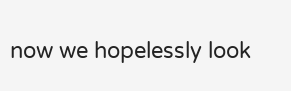now we hopelessly look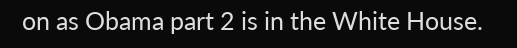on as Obama part 2 is in the White House.